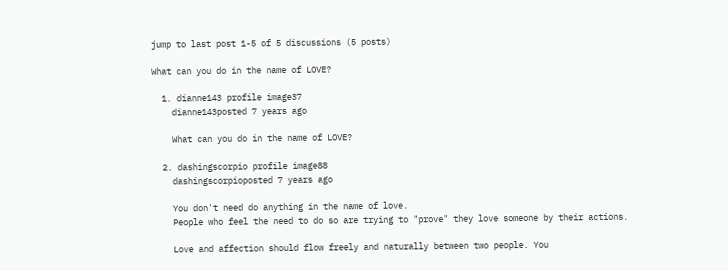jump to last post 1-5 of 5 discussions (5 posts)

What can you do in the name of LOVE?

  1. dianne143 profile image37
    dianne143posted 7 years ago

    What can you do in the name of LOVE?

  2. dashingscorpio profile image88
    dashingscorpioposted 7 years ago

    You don't need do anything in the name of love.
    People who feel the need to do so are trying to "prove" they love someone by their actions.

    Love and affection should flow freely and naturally between two people. You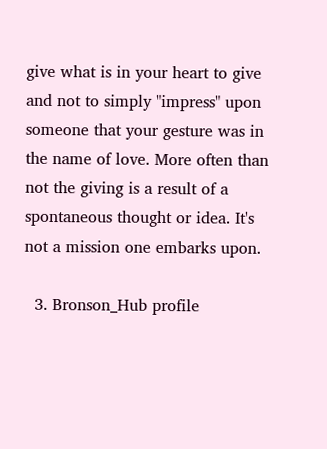give what is in your heart to give and not to simply "impress" upon someone that your gesture was in the name of love. More often than not the giving is a result of a spontaneous thought or idea. It's not a mission one embarks upon.

  3. Bronson_Hub profile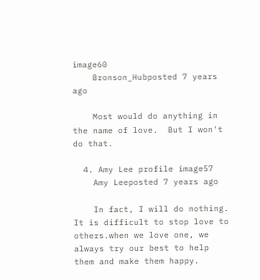image60
    Bronson_Hubposted 7 years ago

    Most would do anything in the name of love.  But I won't do that.

  4. Amy Lee profile image57
    Amy Leeposted 7 years ago

    In fact, I will do nothing. It is difficult to stop love to others.when we love one, we always try our best to help them and make them happy.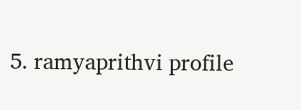5. ramyaprithvi profile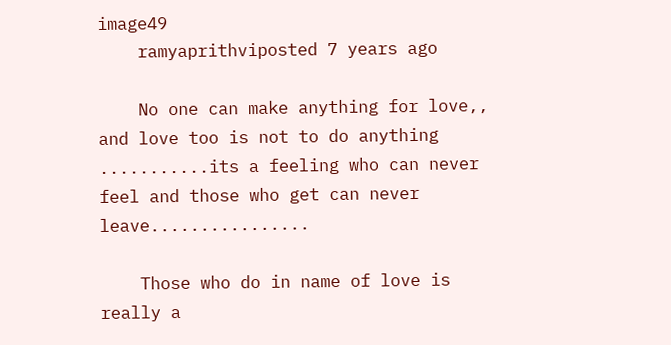image49
    ramyaprithviposted 7 years ago

    No one can make anything for love,, and love too is not to do anything ...........its a feeling who can never feel and those who get can never leave................

    Those who do in name of love is really a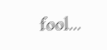fool...